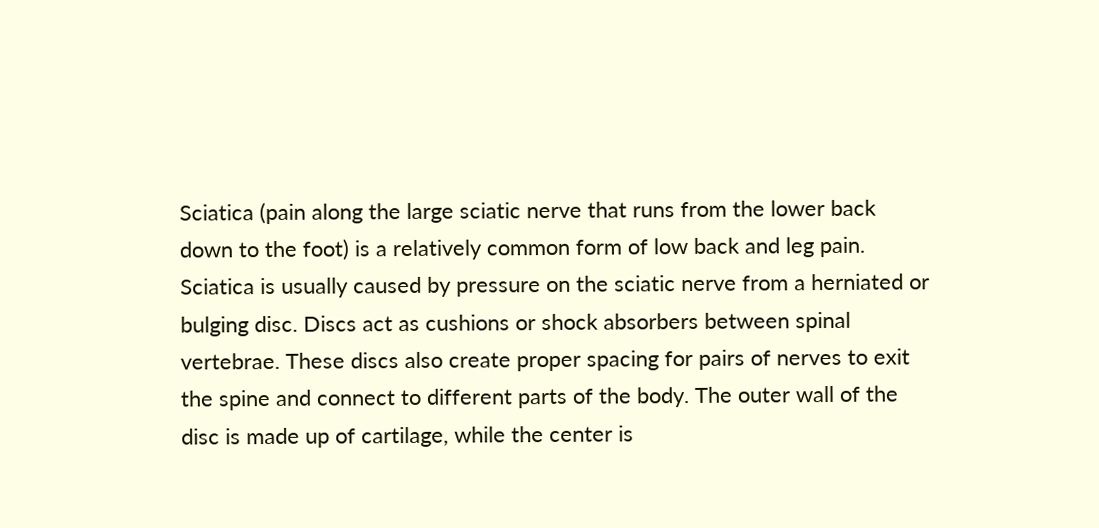Sciatica (pain along the large sciatic nerve that runs from the lower back down to the foot) is a relatively common form of low back and leg pain. Sciatica is usually caused by pressure on the sciatic nerve from a herniated or bulging disc. Discs act as cushions or shock absorbers between spinal vertebrae. These discs also create proper spacing for pairs of nerves to exit the spine and connect to different parts of the body. The outer wall of the disc is made up of cartilage, while the center is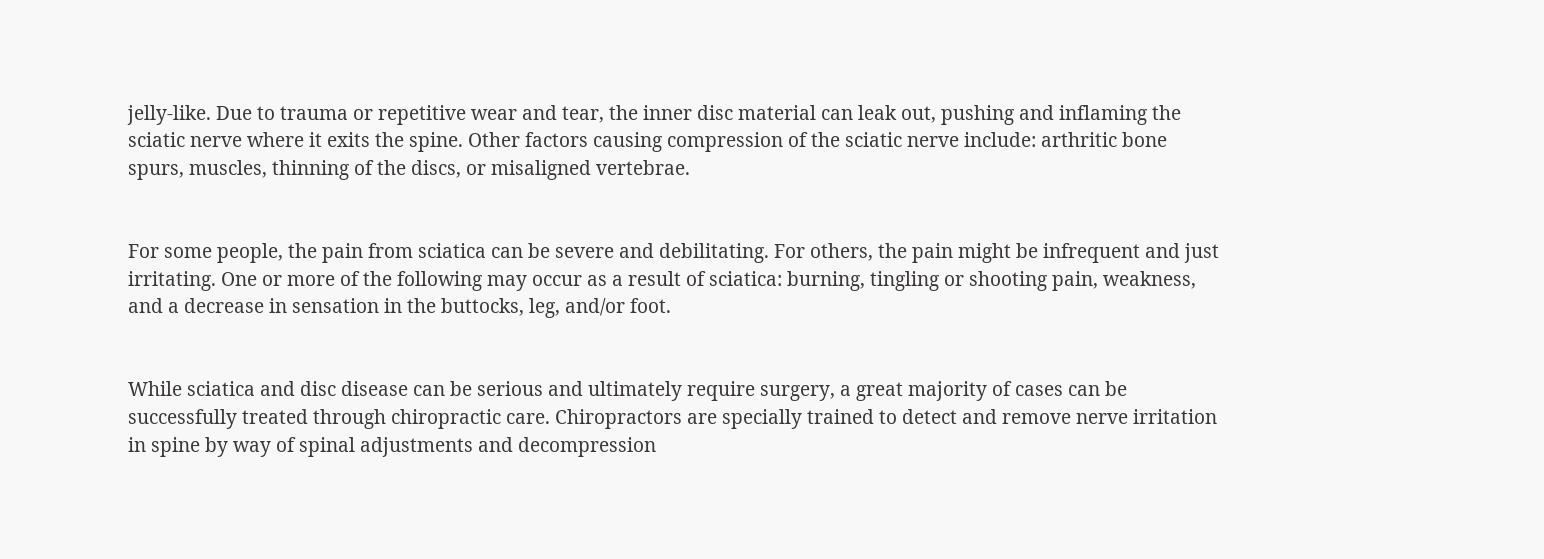jelly-like. Due to trauma or repetitive wear and tear, the inner disc material can leak out, pushing and inflaming the sciatic nerve where it exits the spine. Other factors causing compression of the sciatic nerve include: arthritic bone spurs, muscles, thinning of the discs, or misaligned vertebrae.


For some people, the pain from sciatica can be severe and debilitating. For others, the pain might be infrequent and just irritating. One or more of the following may occur as a result of sciatica: burning, tingling or shooting pain, weakness, and a decrease in sensation in the buttocks, leg, and/or foot.


While sciatica and disc disease can be serious and ultimately require surgery, a great majority of cases can be successfully treated through chiropractic care. Chiropractors are specially trained to detect and remove nerve irritation in spine by way of spinal adjustments and decompression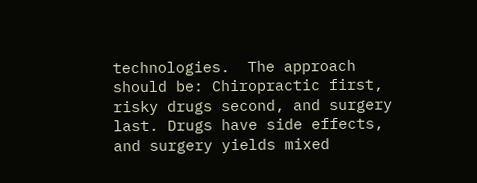technologies.  The approach should be: Chiropractic first, risky drugs second, and surgery last. Drugs have side effects, and surgery yields mixed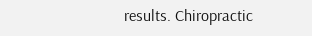results. Chiropractic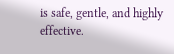is safe, gentle, and highly effective.